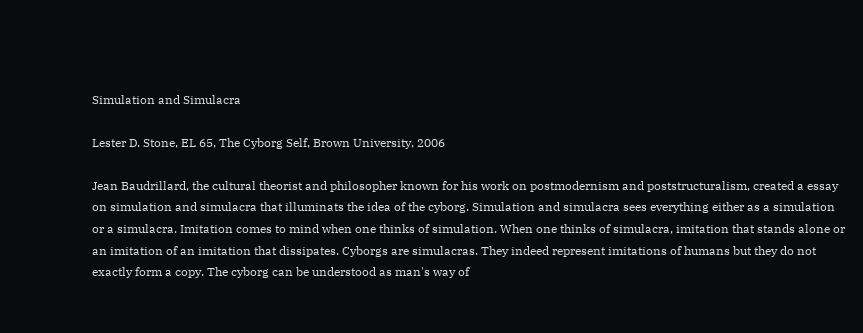Simulation and Simulacra

Lester D. Stone, EL 65, The Cyborg Self, Brown University, 2006

Jean Baudrillard, the cultural theorist and philosopher known for his work on postmodernism and poststructuralism, created a essay on simulation and simulacra that illuminats the idea of the cyborg. Simulation and simulacra sees everything either as a simulation or a simulacra. Imitation comes to mind when one thinks of simulation. When one thinks of simulacra, imitation that stands alone or an imitation of an imitation that dissipates. Cyborgs are simulacras. They indeed represent imitations of humans but they do not exactly form a copy. The cyborg can be understood as man's way of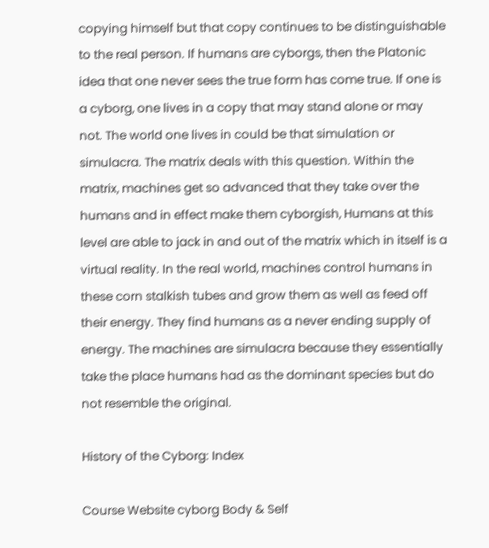copying himself but that copy continues to be distinguishable to the real person. If humans are cyborgs, then the Platonic idea that one never sees the true form has come true. If one is a cyborg, one lives in a copy that may stand alone or may not. The world one lives in could be that simulation or simulacra. The matrix deals with this question. Within the matrix, machines get so advanced that they take over the humans and in effect make them cyborgish, Humans at this level are able to jack in and out of the matrix which in itself is a virtual reality. In the real world, machines control humans in these corn stalkish tubes and grow them as well as feed off their energy. They find humans as a never ending supply of energy. The machines are simulacra because they essentially take the place humans had as the dominant species but do not resemble the original.

History of the Cyborg: Index

Course Website cyborg Body & Self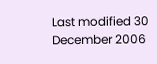Last modified 30 December 2006